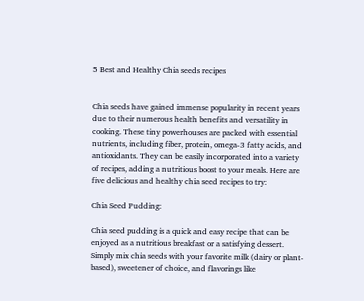5 Best and Healthy Chia seeds recipes


Chia seeds have gained immense popularity in recent years due to their numerous health benefits and versatility in cooking. These tiny powerhouses are packed with essential nutrients, including fiber, protein, omega-3 fatty acids, and antioxidants. They can be easily incorporated into a variety of recipes, adding a nutritious boost to your meals. Here are five delicious and healthy chia seed recipes to try:

Chia Seed Pudding:

Chia seed pudding is a quick and easy recipe that can be enjoyed as a nutritious breakfast or a satisfying dessert. Simply mix chia seeds with your favorite milk (dairy or plant-based), sweetener of choice, and flavorings like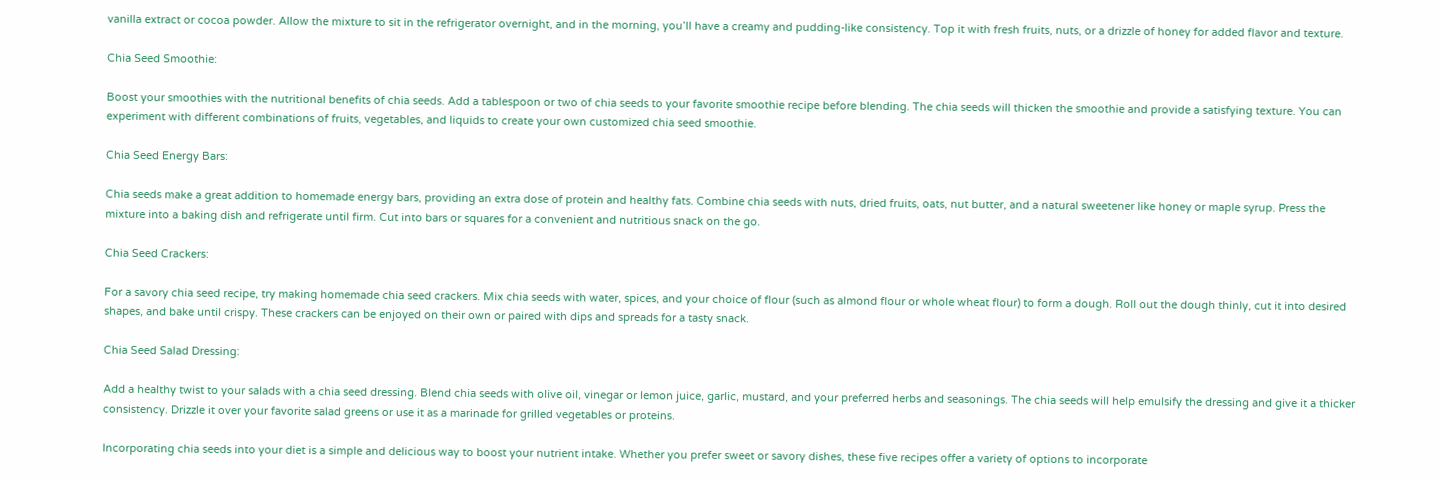vanilla extract or cocoa powder. Allow the mixture to sit in the refrigerator overnight, and in the morning, you’ll have a creamy and pudding-like consistency. Top it with fresh fruits, nuts, or a drizzle of honey for added flavor and texture.

Chia Seed Smoothie:

Boost your smoothies with the nutritional benefits of chia seeds. Add a tablespoon or two of chia seeds to your favorite smoothie recipe before blending. The chia seeds will thicken the smoothie and provide a satisfying texture. You can experiment with different combinations of fruits, vegetables, and liquids to create your own customized chia seed smoothie.

Chia Seed Energy Bars:

Chia seeds make a great addition to homemade energy bars, providing an extra dose of protein and healthy fats. Combine chia seeds with nuts, dried fruits, oats, nut butter, and a natural sweetener like honey or maple syrup. Press the mixture into a baking dish and refrigerate until firm. Cut into bars or squares for a convenient and nutritious snack on the go.

Chia Seed Crackers:

For a savory chia seed recipe, try making homemade chia seed crackers. Mix chia seeds with water, spices, and your choice of flour (such as almond flour or whole wheat flour) to form a dough. Roll out the dough thinly, cut it into desired shapes, and bake until crispy. These crackers can be enjoyed on their own or paired with dips and spreads for a tasty snack.

Chia Seed Salad Dressing:

Add a healthy twist to your salads with a chia seed dressing. Blend chia seeds with olive oil, vinegar or lemon juice, garlic, mustard, and your preferred herbs and seasonings. The chia seeds will help emulsify the dressing and give it a thicker consistency. Drizzle it over your favorite salad greens or use it as a marinade for grilled vegetables or proteins.

Incorporating chia seeds into your diet is a simple and delicious way to boost your nutrient intake. Whether you prefer sweet or savory dishes, these five recipes offer a variety of options to incorporate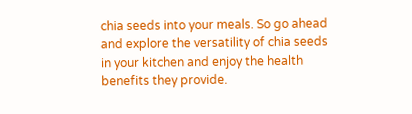chia seeds into your meals. So go ahead and explore the versatility of chia seeds in your kitchen and enjoy the health benefits they provide.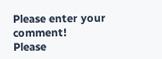Please enter your comment!
Please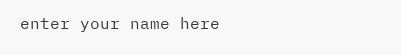enter your name here